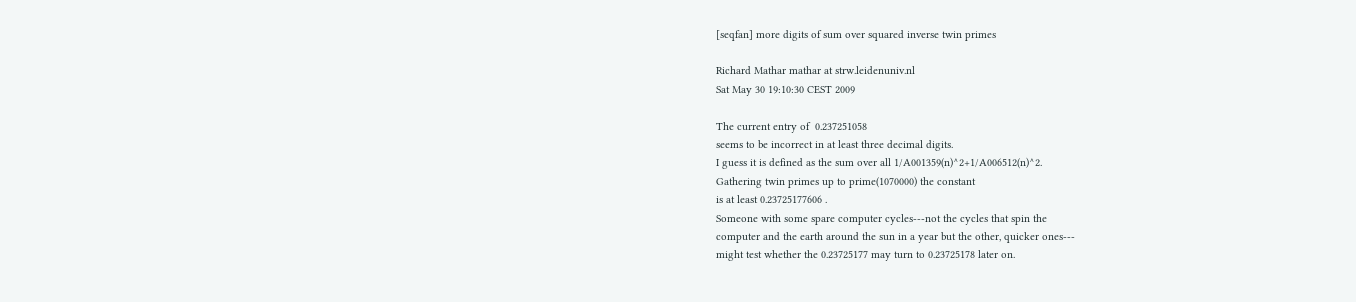[seqfan] more digits of sum over squared inverse twin primes

Richard Mathar mathar at strw.leidenuniv.nl
Sat May 30 19:10:30 CEST 2009

The current entry of  0.237251058
seems to be incorrect in at least three decimal digits.
I guess it is defined as the sum over all 1/A001359(n)^2+1/A006512(n)^2.
Gathering twin primes up to prime(1070000) the constant
is at least 0.23725177606 .
Someone with some spare computer cycles---not the cycles that spin the
computer and the earth around the sun in a year but the other, quicker ones---
might test whether the 0.23725177 may turn to 0.23725178 later on.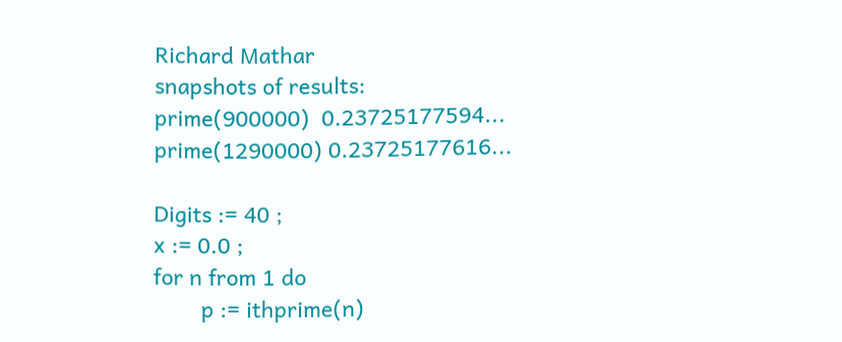Richard Mathar
snapshots of results:
prime(900000)  0.23725177594...
prime(1290000) 0.23725177616...

Digits := 40 ;
x := 0.0 ;
for n from 1 do
        p := ithprime(n)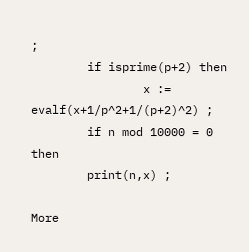;
        if isprime(p+2) then
                x := evalf(x+1/p^2+1/(p+2)^2) ;
        if n mod 10000 = 0 then
        print(n,x) ;

More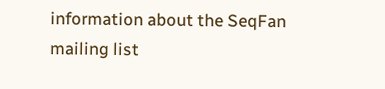information about the SeqFan mailing list